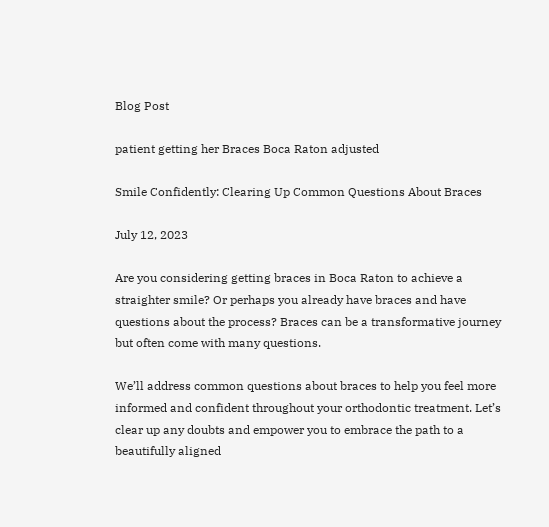Blog Post

patient getting her Braces Boca Raton adjusted

Smile Confidently: Clearing Up Common Questions About Braces

July 12, 2023

Are you considering getting braces in Boca Raton to achieve a straighter smile? Or perhaps you already have braces and have questions about the process? Braces can be a transformative journey but often come with many questions.

We’ll address common questions about braces to help you feel more informed and confident throughout your orthodontic treatment. Let’s clear up any doubts and empower you to embrace the path to a beautifully aligned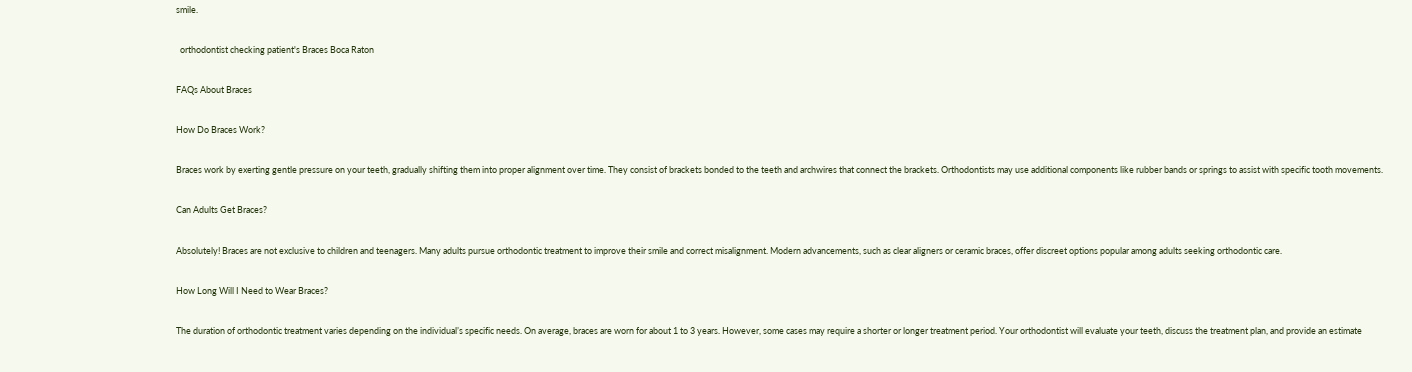smile.

  orthodontist checking patient's Braces Boca Raton

FAQs About Braces

How Do Braces Work?

Braces work by exerting gentle pressure on your teeth, gradually shifting them into proper alignment over time. They consist of brackets bonded to the teeth and archwires that connect the brackets. Orthodontists may use additional components like rubber bands or springs to assist with specific tooth movements.

Can Adults Get Braces?

Absolutely! Braces are not exclusive to children and teenagers. Many adults pursue orthodontic treatment to improve their smile and correct misalignment. Modern advancements, such as clear aligners or ceramic braces, offer discreet options popular among adults seeking orthodontic care.

How Long Will I Need to Wear Braces?

The duration of orthodontic treatment varies depending on the individual’s specific needs. On average, braces are worn for about 1 to 3 years. However, some cases may require a shorter or longer treatment period. Your orthodontist will evaluate your teeth, discuss the treatment plan, and provide an estimate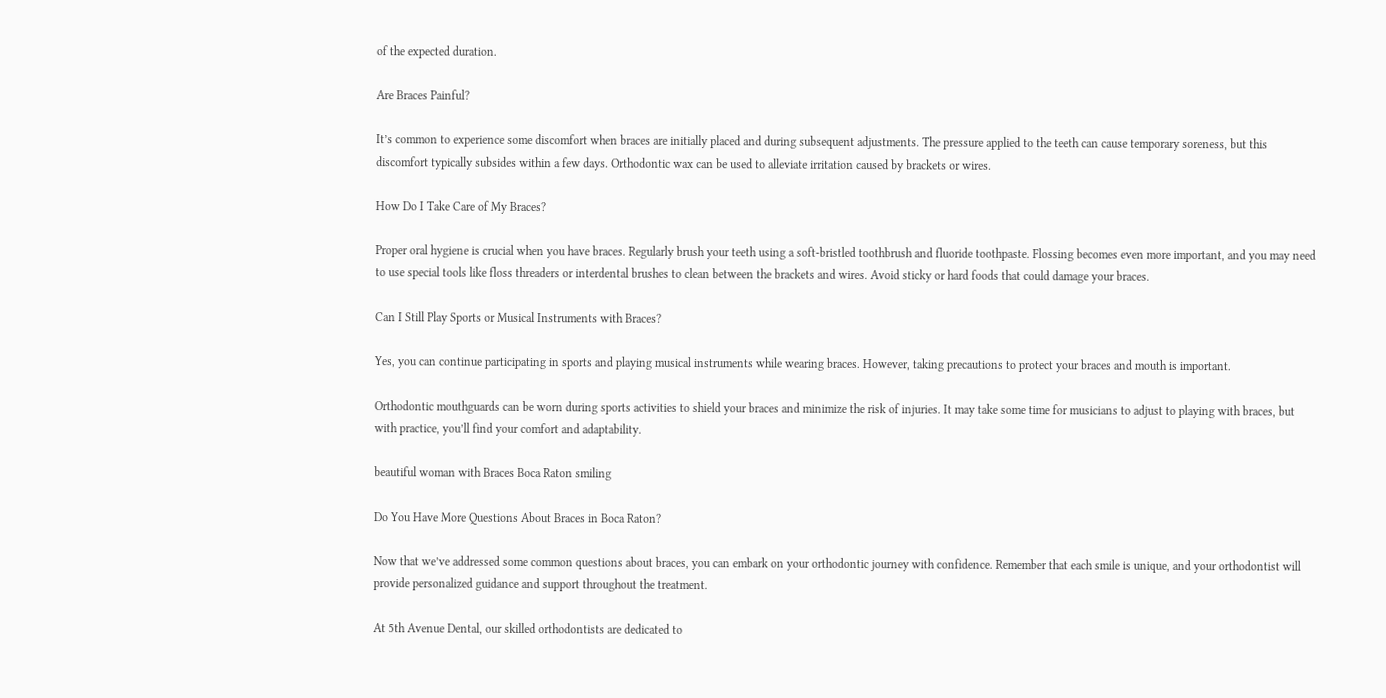of the expected duration.

Are Braces Painful?

It’s common to experience some discomfort when braces are initially placed and during subsequent adjustments. The pressure applied to the teeth can cause temporary soreness, but this discomfort typically subsides within a few days. Orthodontic wax can be used to alleviate irritation caused by brackets or wires.

How Do I Take Care of My Braces?

Proper oral hygiene is crucial when you have braces. Regularly brush your teeth using a soft-bristled toothbrush and fluoride toothpaste. Flossing becomes even more important, and you may need to use special tools like floss threaders or interdental brushes to clean between the brackets and wires. Avoid sticky or hard foods that could damage your braces.

Can I Still Play Sports or Musical Instruments with Braces?

Yes, you can continue participating in sports and playing musical instruments while wearing braces. However, taking precautions to protect your braces and mouth is important.

Orthodontic mouthguards can be worn during sports activities to shield your braces and minimize the risk of injuries. It may take some time for musicians to adjust to playing with braces, but with practice, you’ll find your comfort and adaptability.

beautiful woman with Braces Boca Raton smiling

Do You Have More Questions About Braces in Boca Raton?

Now that we’ve addressed some common questions about braces, you can embark on your orthodontic journey with confidence. Remember that each smile is unique, and your orthodontist will provide personalized guidance and support throughout the treatment.

At 5th Avenue Dental, our skilled orthodontists are dedicated to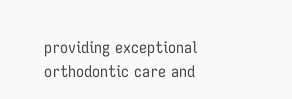providing exceptional orthodontic care and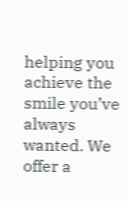helping you achieve the smile you’ve always wanted. We offer a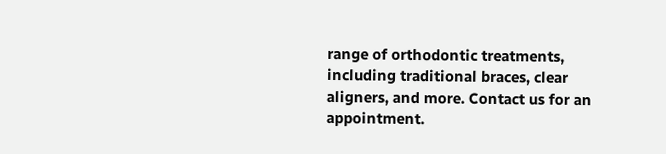range of orthodontic treatments, including traditional braces, clear aligners, and more. Contact us for an appointment.